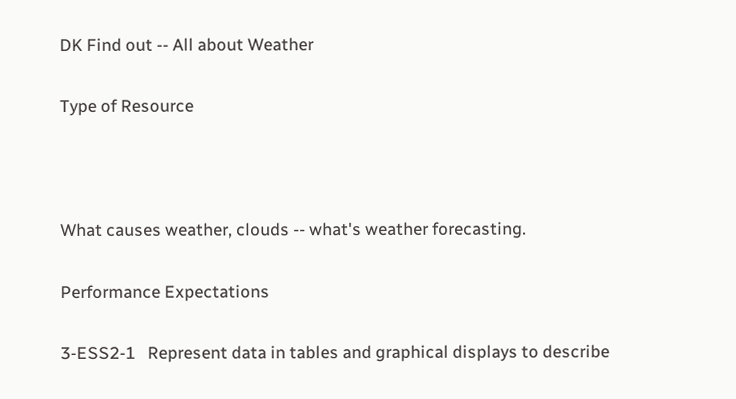DK Find out -- All about Weather

Type of Resource



What causes weather, clouds -- what's weather forecasting.

Performance Expectations

3-ESS2-1   Represent data in tables and graphical displays to describe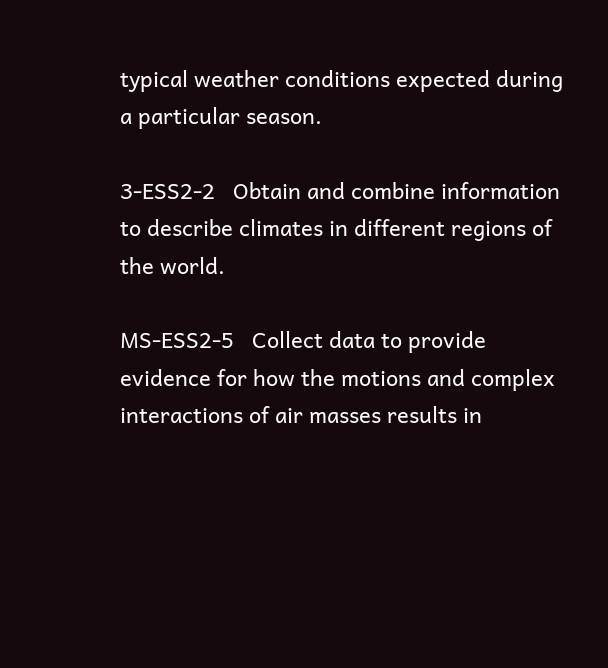typical weather conditions expected during a particular season.

3-ESS2-2   Obtain and combine information to describe climates in different regions of the world.

MS-ESS2-5   Collect data to provide evidence for how the motions and complex interactions of air masses results in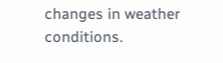changes in weather conditions.